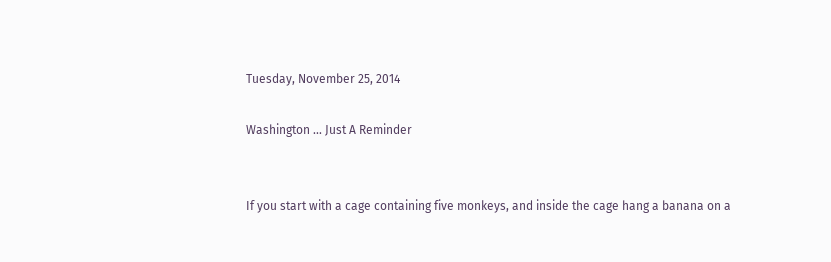Tuesday, November 25, 2014

Washington ... Just A Reminder


If you start with a cage containing five monkeys, and inside the cage hang a banana on a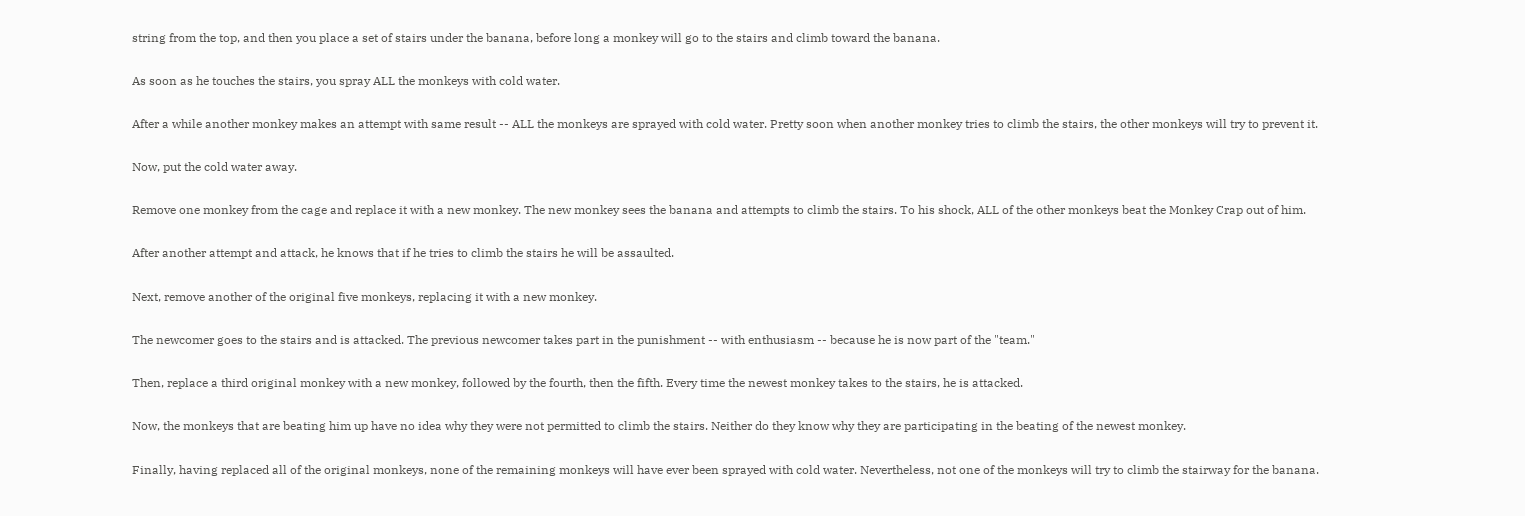string from the top, and then you place a set of stairs under the banana, before long a monkey will go to the stairs and climb toward the banana.

As soon as he touches the stairs, you spray ALL the monkeys with cold water.

After a while another monkey makes an attempt with same result -- ALL the monkeys are sprayed with cold water. Pretty soon when another monkey tries to climb the stairs, the other monkeys will try to prevent it.

Now, put the cold water away.

Remove one monkey from the cage and replace it with a new monkey. The new monkey sees the banana and attempts to climb the stairs. To his shock, ALL of the other monkeys beat the Monkey Crap out of him.

After another attempt and attack, he knows that if he tries to climb the stairs he will be assaulted.

Next, remove another of the original five monkeys, replacing it with a new monkey.

The newcomer goes to the stairs and is attacked. The previous newcomer takes part in the punishment -- with enthusiasm -- because he is now part of the "team."

Then, replace a third original monkey with a new monkey, followed by the fourth, then the fifth. Every time the newest monkey takes to the stairs, he is attacked.

Now, the monkeys that are beating him up have no idea why they were not permitted to climb the stairs. Neither do they know why they are participating in the beating of the newest monkey.

Finally, having replaced all of the original monkeys, none of the remaining monkeys will have ever been sprayed with cold water. Nevertheless, not one of the monkeys will try to climb the stairway for the banana.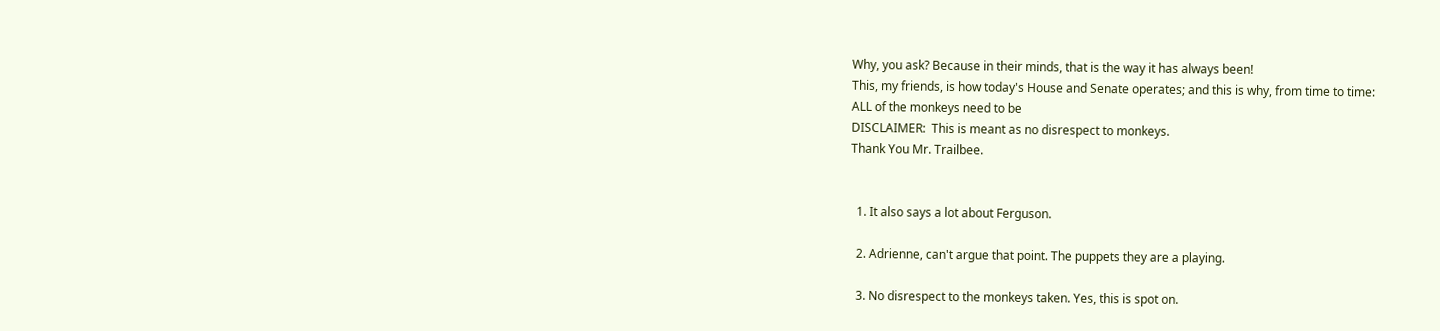Why, you ask? Because in their minds, that is the way it has always been!
This, my friends, is how today's House and Senate operates; and this is why, from time to time:
ALL of the monkeys need to be
DISCLAIMER:  This is meant as no disrespect to monkeys.
Thank You Mr. Trailbee.


  1. It also says a lot about Ferguson.

  2. Adrienne, can't argue that point. The puppets they are a playing.

  3. No disrespect to the monkeys taken. Yes, this is spot on.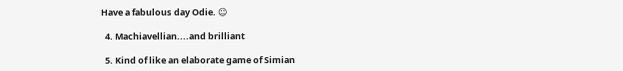Have a fabulous day Odie. ☺

  4. Machiavellian....and brilliant

  5. Kind of like an elaborate game of Simian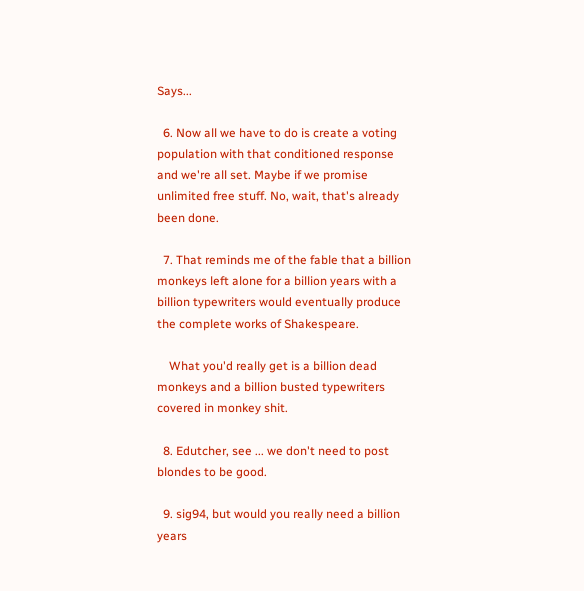Says...

  6. Now all we have to do is create a voting population with that conditioned response and we're all set. Maybe if we promise unlimited free stuff. No, wait, that's already been done.

  7. That reminds me of the fable that a billion monkeys left alone for a billion years with a billion typewriters would eventually produce the complete works of Shakespeare.

    What you'd really get is a billion dead monkeys and a billion busted typewriters covered in monkey shit.

  8. Edutcher, see ... we don't need to post blondes to be good.

  9. sig94, but would you really need a billion years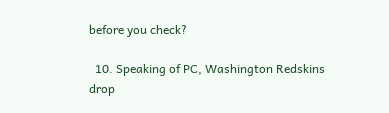before you check?

  10. Speaking of PC, Washington Redskins drop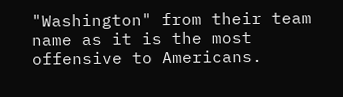"Washington" from their team name as it is the most offensive to Americans.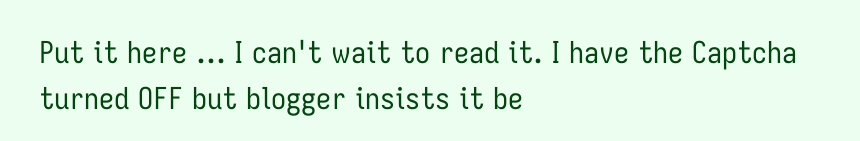Put it here ... I can't wait to read it. I have the Captcha turned OFF but blogger insists it be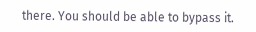there. You should be able to bypass it.